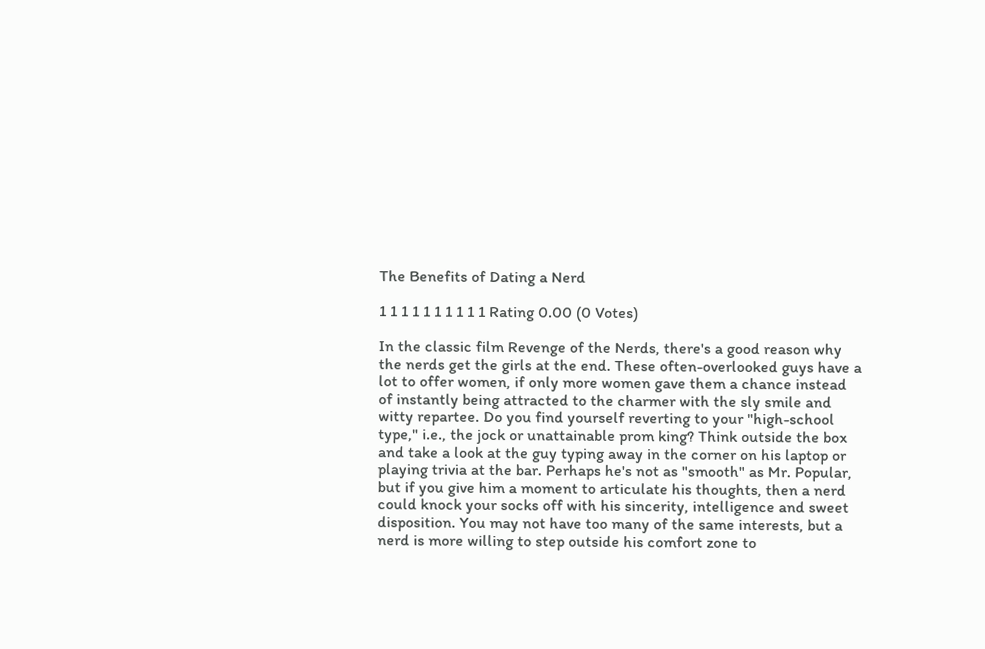The Benefits of Dating a Nerd

1 1 1 1 1 1 1 1 1 1 Rating 0.00 (0 Votes)

In the classic film Revenge of the Nerds, there's a good reason why the nerds get the girls at the end. These often-overlooked guys have a lot to offer women, if only more women gave them a chance instead of instantly being attracted to the charmer with the sly smile and witty repartee. Do you find yourself reverting to your "high-school type," i.e., the jock or unattainable prom king? Think outside the box and take a look at the guy typing away in the corner on his laptop or playing trivia at the bar. Perhaps he's not as "smooth" as Mr. Popular, but if you give him a moment to articulate his thoughts, then a nerd could knock your socks off with his sincerity, intelligence and sweet disposition. You may not have too many of the same interests, but a nerd is more willing to step outside his comfort zone to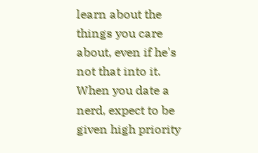learn about the things you care about, even if he's not that into it. When you date a nerd, expect to be given high priority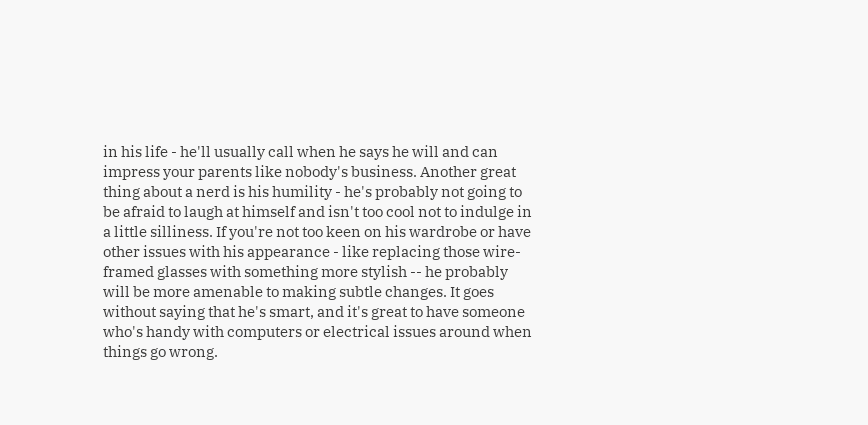in his life - he'll usually call when he says he will and can impress your parents like nobody's business. Another great thing about a nerd is his humility - he's probably not going to be afraid to laugh at himself and isn't too cool not to indulge in a little silliness. If you're not too keen on his wardrobe or have other issues with his appearance - like replacing those wire-framed glasses with something more stylish -- he probably will be more amenable to making subtle changes. It goes without saying that he's smart, and it's great to have someone who's handy with computers or electrical issues around when things go wrong.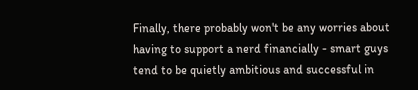Finally, there probably won't be any worries about having to support a nerd financially - smart guys tend to be quietly ambitious and successful in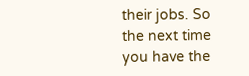their jobs. So the next time you have the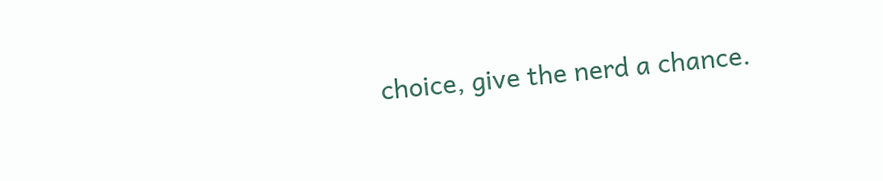choice, give the nerd a chance.